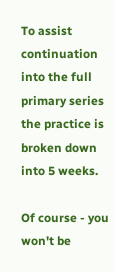To assist continuation into the full primary series the practice is broken down into 5 weeks.

Of course - you won't be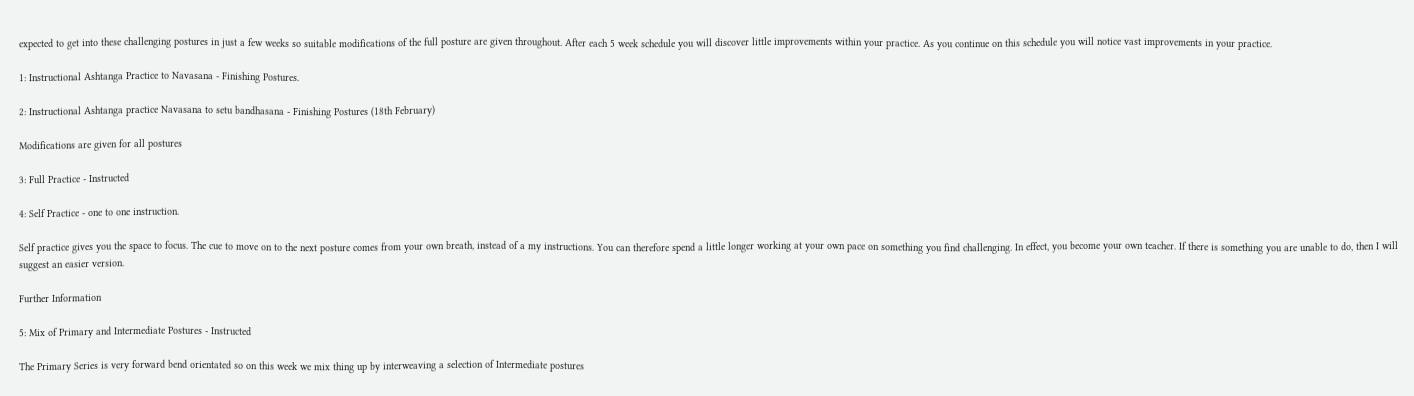expected to get into these challenging postures in just a few weeks so suitable modifications of the full posture are given throughout. After each 5 week schedule you will discover little improvements within your practice. As you continue on this schedule you will notice vast improvements in your practice.

1: Instructional Ashtanga Practice to Navasana - Finishing Postures.

2: Instructional Ashtanga practice Navasana to setu bandhasana - Finishing Postures (18th February)

Modifications are given for all postures

3: Full Practice - Instructed

4: Self Practice - one to one instruction.

Self practice gives you the space to focus. The cue to move on to the next posture comes from your own breath, instead of a my instructions. You can therefore spend a little longer working at your own pace on something you find challenging. In effect, you become your own teacher. If there is something you are unable to do, then I will suggest an easier version.

Further Information

5: Mix of Primary and Intermediate Postures - Instructed

The Primary Series is very forward bend orientated so on this week we mix thing up by interweaving a selection of Intermediate postures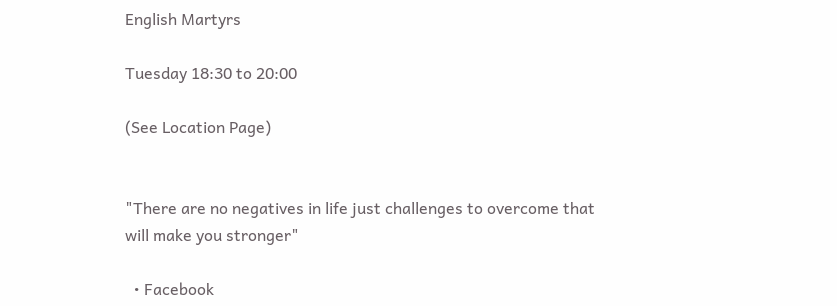English Martyrs

Tuesday 18:30 to 20:00

(See Location Page)


"There are no negatives in life just challenges to overcome that will make you stronger"

  • Facebook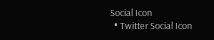Social Icon
  • Twitter Social Icon